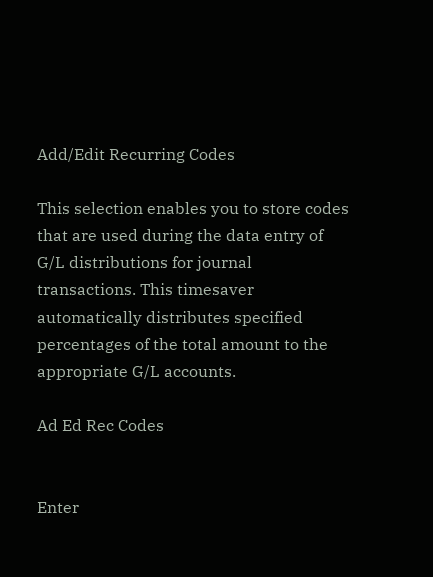Add/Edit Recurring Codes

This selection enables you to store codes that are used during the data entry of G/L distributions for journal transactions. This timesaver automatically distributes specified percentages of the total amount to the appropriate G/L accounts.

Ad Ed Rec Codes


Enter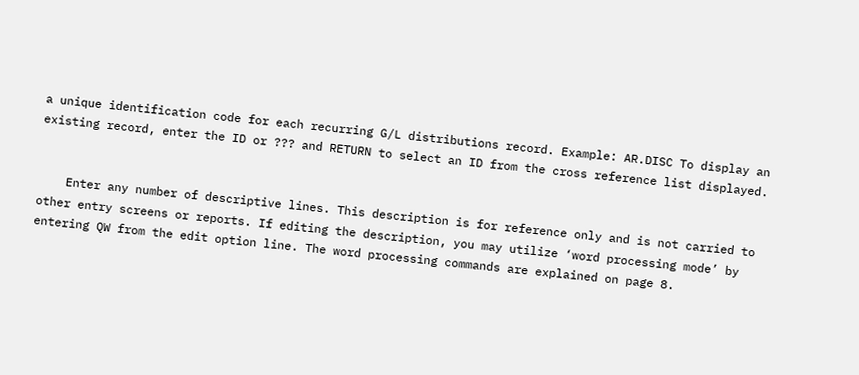a unique identification code for each recurring G/L distributions record. Example: AR.DISC To display an existing record, enter the ID or ??? and RETURN to select an ID from the cross reference list displayed.


    Enter any number of descriptive lines. This description is for reference only and is not carried to other entry screens or reports. If editing the description, you may utilize ‘word processing mode’ by entering QW from the edit option line. The word processing commands are explained on page 8.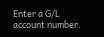Enter a G/L account number.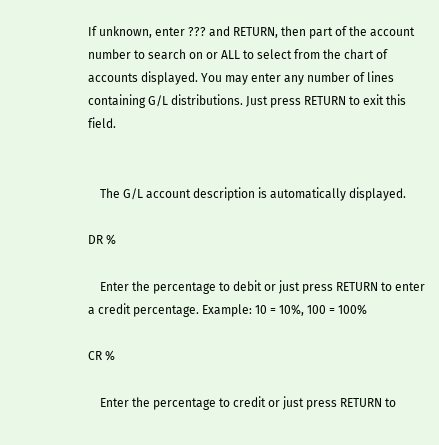If unknown, enter ??? and RETURN, then part of the account number to search on or ALL to select from the chart of accounts displayed. You may enter any number of lines containing G/L distributions. Just press RETURN to exit this field.


    The G/L account description is automatically displayed.

DR %

    Enter the percentage to debit or just press RETURN to enter a credit percentage. Example: 10 = 10%, 100 = 100%

CR %

    Enter the percentage to credit or just press RETURN to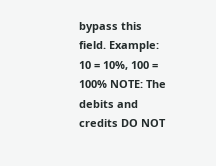bypass this field. Example: 10 = 10%, 100 = 100% NOTE: The debits and credits DO NOT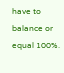have to balance or equal 100%.